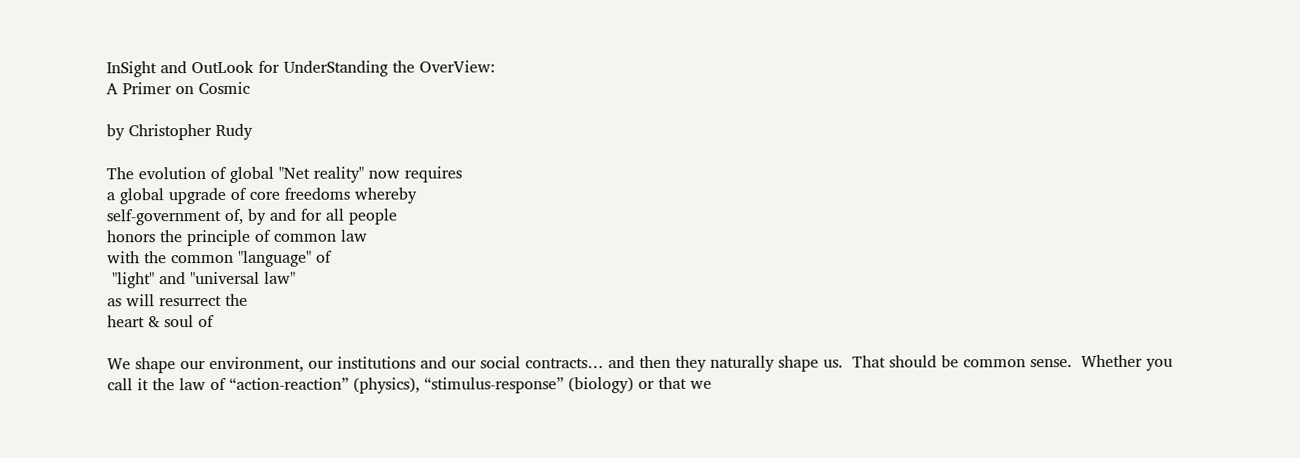InSight and OutLook for UnderStanding the OverView:
A Primer on Cosmic

by Christopher Rudy

The evolution of global "Net reality" now requires
a global upgrade of core freedoms whereby
self-government of, by and for all people
honors the principle of common law
with the common "language" of
 "light" and "universal law"
as will resurrect the
heart & soul of

We shape our environment, our institutions and our social contracts… and then they naturally shape us.  That should be common sense.  Whether you call it the law of “action-reaction” (physics), “stimulus-response” (biology) or that we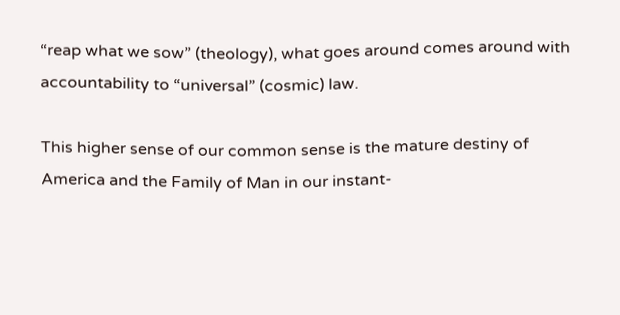“reap what we sow” (theology), what goes around comes around with accountability to “universal” (cosmic) law.

This higher sense of our common sense is the mature destiny of America and the Family of Man in our instant-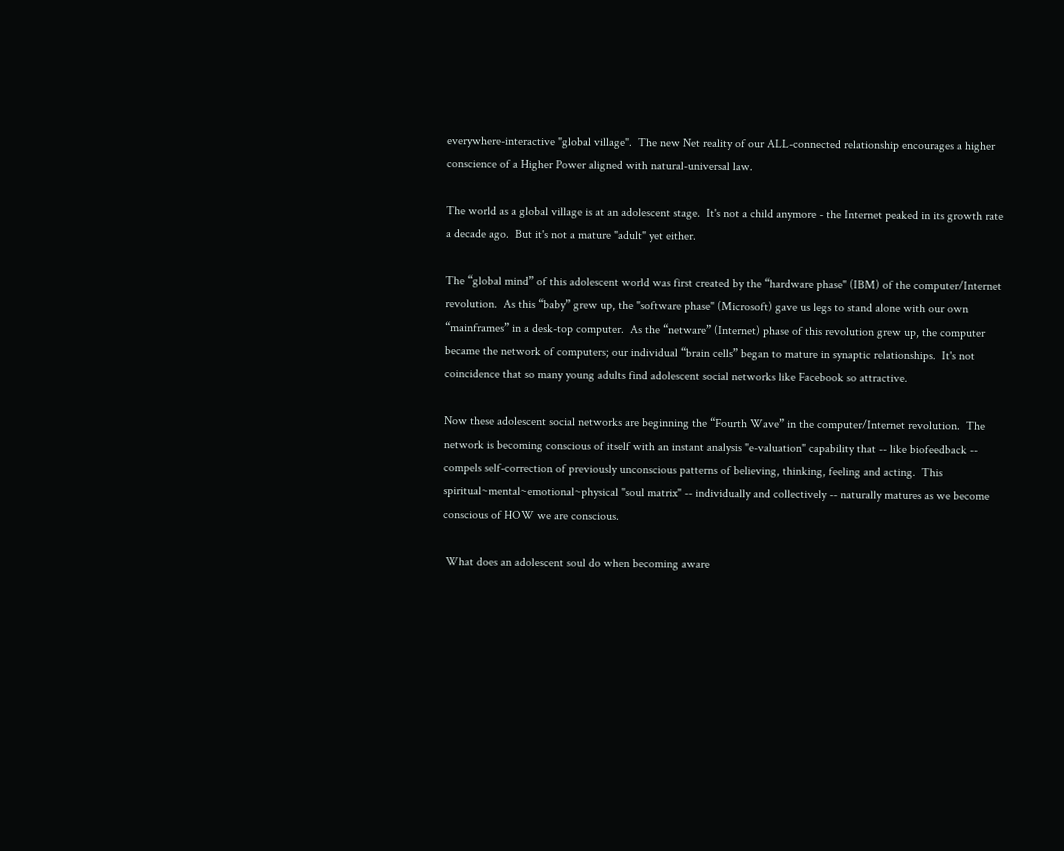everywhere-interactive "global village".  The new Net reality of our ALL-connected relationship encourages a higher conscience of a Higher Power aligned with natural-universal law.

The world as a global village is at an adolescent stage.  It's not a child anymore - the Internet peaked in its growth rate a decade ago.  But it's not a mature "adult" yet either.

The “global mind” of this adolescent world was first created by the “hardware phase" (IBM) of the computer/Internet revolution.  As this “baby” grew up, the "software phase" (Microsoft) gave us legs to stand alone with our own “mainframes” in a desk-top computer.  As the “netware” (Internet) phase of this revolution grew up, the computer became the network of computers; our individual “brain cells” began to mature in synaptic relationships.  It's not coincidence that so many young adults find adolescent social networks like Facebook so attractive.

Now these adolescent social networks are beginning the “Fourth Wave” in the computer/Internet revolution.  The network is becoming conscious of itself with an instant analysis "e-valuation" capability that -- like biofeedback -- compels self-correction of previously unconscious patterns of believing, thinking, feeling and acting.  This spiritual~mental~emotional~physical "soul matrix" -- individually and collectively -- naturally matures as we become conscious of HOW we are conscious.

 What does an adolescent soul do when becoming aware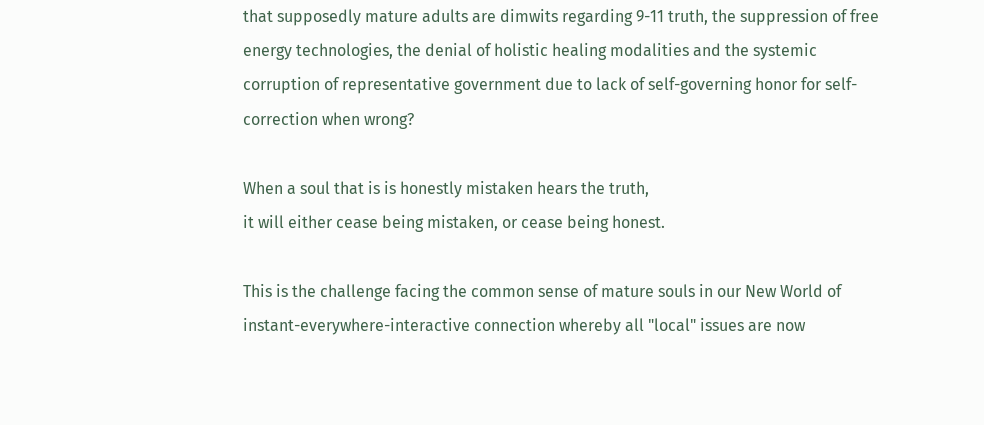that supposedly mature adults are dimwits regarding 9-11 truth, the suppression of free energy technologies, the denial of holistic healing modalities and the systemic corruption of representative government due to lack of self-governing honor for self-correction when wrong?

When a soul that is is honestly mistaken hears the truth,
it will either cease being mistaken, or cease being honest.

This is the challenge facing the common sense of mature souls in our New World of instant-everywhere-interactive connection whereby all "local" issues are now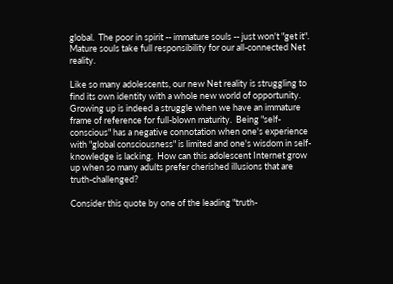global.  The poor in spirit -- immature souls -- just won't "get it".  Mature souls take full responsibility for our all-connected Net reality.

Like so many adolescents, our new Net reality is struggling to find its own identity with a whole new world of opportunity.  Growing up is indeed a struggle when we have an immature frame of reference for full-blown maturity.  Being "self-conscious" has a negative connotation when one's experience with "global consciousness" is limited and one's wisdom in self-knowledge is lacking.  How can this adolescent Internet grow up when so many adults prefer cherished illusions that are truth-challenged?

Consider this quote by one of the leading "truth-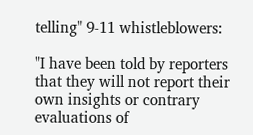telling" 9-11 whistleblowers:

"I have been told by reporters that they will not report their own insights or contrary evaluations of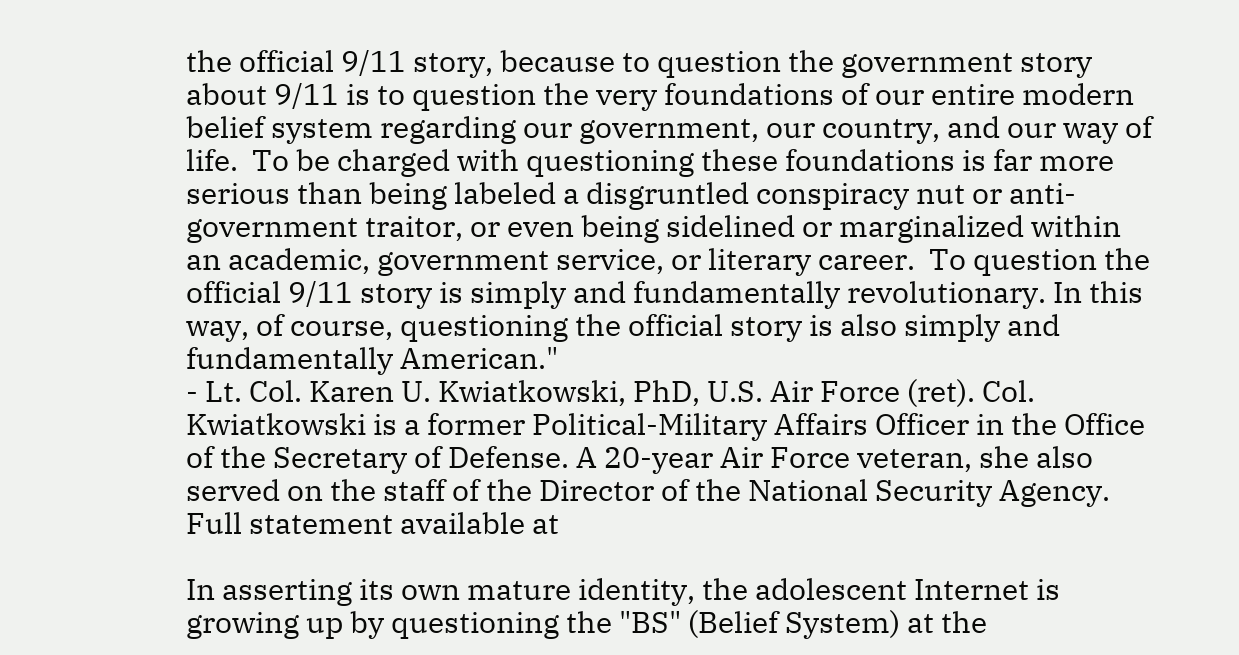the official 9/11 story, because to question the government story about 9/11 is to question the very foundations of our entire modern belief system regarding our government, our country, and our way of life.  To be charged with questioning these foundations is far more serious than being labeled a disgruntled conspiracy nut or anti-government traitor, or even being sidelined or marginalized within an academic, government service, or literary career.  To question the official 9/11 story is simply and fundamentally revolutionary. In this way, of course, questioning the official story is also simply and fundamentally American."
- Lt. Col. Karen U. Kwiatkowski, PhD, U.S. Air Force (ret). Col. Kwiatkowski is a former Political-Military Affairs Officer in the Office of the Secretary of Defense. A 20-year Air Force veteran, she also served on the staff of the Director of the National Security Agency. Full statement available at

In asserting its own mature identity, the adolescent Internet is growing up by questioning the "BS" (Belief System) at the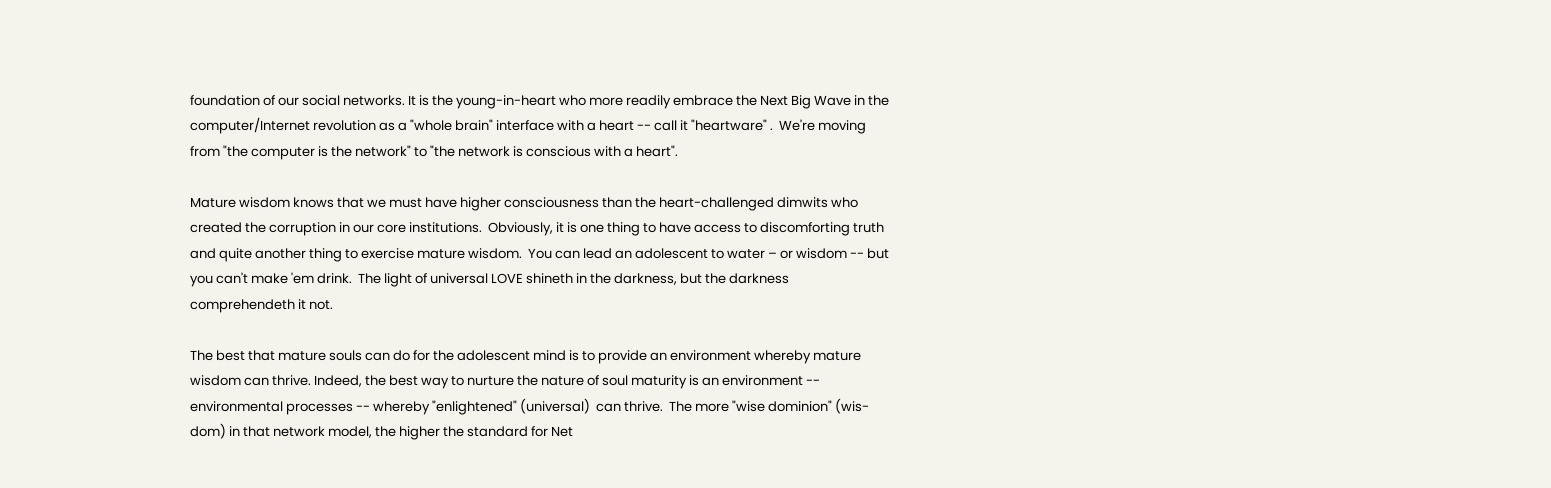foundation of our social networks. It is the young-in-heart who more readily embrace the Next Big Wave in the computer/Internet revolution as a "whole brain" interface with a heart -- call it "heartware" .  We're moving from "the computer is the network" to "the network is conscious with a heart".

Mature wisdom knows that we must have higher consciousness than the heart-challenged dimwits who created the corruption in our core institutions.  Obviously, it is one thing to have access to discomforting truth and quite another thing to exercise mature wisdom.  You can lead an adolescent to water – or wisdom -- but you can't make 'em drink.  The light of universal LOVE shineth in the darkness, but the darkness comprehendeth it not.

The best that mature souls can do for the adolescent mind is to provide an environment whereby mature wisdom can thrive. Indeed, the best way to nurture the nature of soul maturity is an environment -- environmental processes -- whereby "enlightened" (universal)  can thrive.  The more "wise dominion" (wis-dom) in that network model, the higher the standard for Net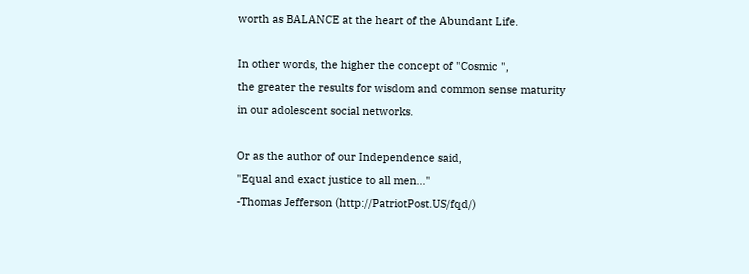worth as BALANCE at the heart of the Abundant Life.

In other words, the higher the concept of "Cosmic ",
the greater the results for wisdom and common sense maturity
in our adolescent social networks.

Or as the author of our Independence said,
"Equal and exact justice to all men..."
-Thomas Jefferson (http://PatriotPost.US/fqd/)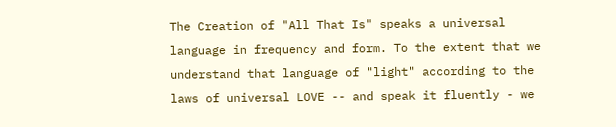The Creation of "All That Is" speaks a universal language in frequency and form. To the extent that we understand that language of "light" according to the laws of universal LOVE -- and speak it fluently - we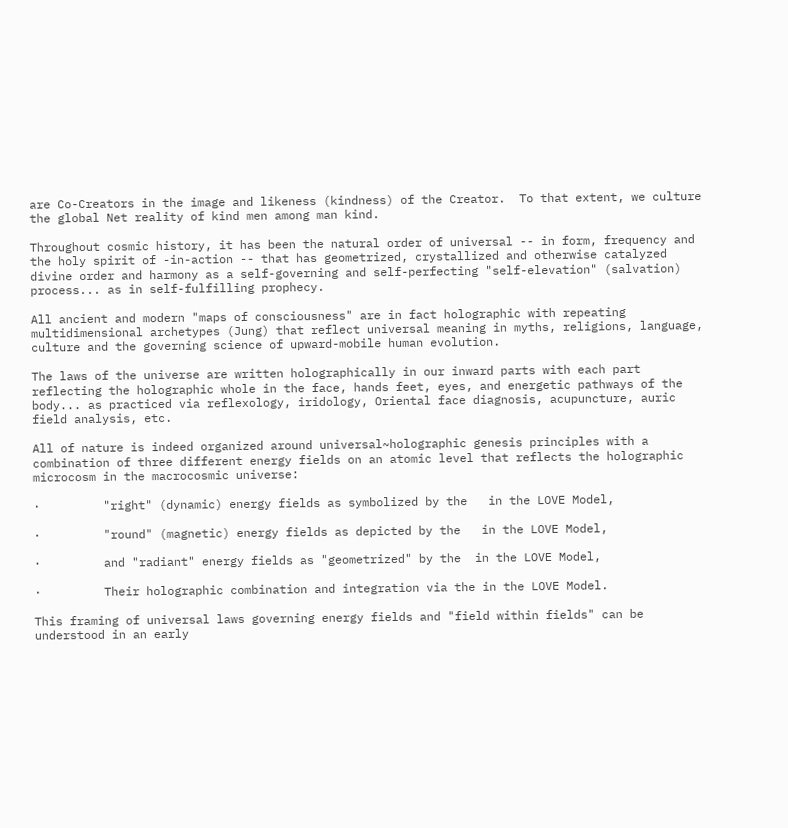are Co-Creators in the image and likeness (kindness) of the Creator.  To that extent, we culture the global Net reality of kind men among man kind.

Throughout cosmic history, it has been the natural order of universal -- in form, frequency and the holy spirit of -in-action -- that has geometrized, crystallized and otherwise catalyzed divine order and harmony as a self-governing and self-perfecting "self-elevation" (salvation) process... as in self-fulfilling prophecy.

All ancient and modern "maps of consciousness" are in fact holographic with repeating multidimensional archetypes (Jung) that reflect universal meaning in myths, religions, language, culture and the governing science of upward-mobile human evolution.

The laws of the universe are written holographically in our inward parts with each part reflecting the holographic whole in the face, hands feet, eyes, and energetic pathways of the body... as practiced via reflexology, iridology, Oriental face diagnosis, acupuncture, auric field analysis, etc.

All of nature is indeed organized around universal~holographic genesis principles with a combination of three different energy fields on an atomic level that reflects the holographic microcosm in the macrocosmic universe:

·         "right" (dynamic) energy fields as symbolized by the   in the LOVE Model,

·         "round" (magnetic) energy fields as depicted by the   in the LOVE Model,

·         and "radiant" energy fields as "geometrized" by the  in the LOVE Model,

·         Their holographic combination and integration via the in the LOVE Model.

This framing of universal laws governing energy fields and "field within fields" can be understood in an early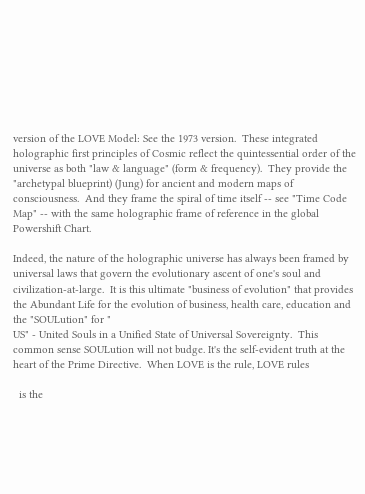version of the LOVE Model: See the 1973 version.  These integrated holographic first principles of Cosmic reflect the quintessential order of the universe as both "law & language" (form & frequency).  They provide the "archetypal blueprint) (Jung) for ancient and modern maps of consciousness.  And they frame the spiral of time itself -- see "Time Code Map" -- with the same holographic frame of reference in the global Powershift Chart.

Indeed, the nature of the holographic universe has always been framed by universal laws that govern the evolutionary ascent of one's soul and civilization-at-large.  It is this ultimate "business of evolution" that provides the Abundant Life for the evolution of business, health care, education and the "SOULution" for "
US" - United Souls in a Unified State of Universal Sovereignty.  This common sense SOULution will not budge. It's the self-evident truth at the heart of the Prime Directive.  When LOVE is the rule, LOVE rules

  is the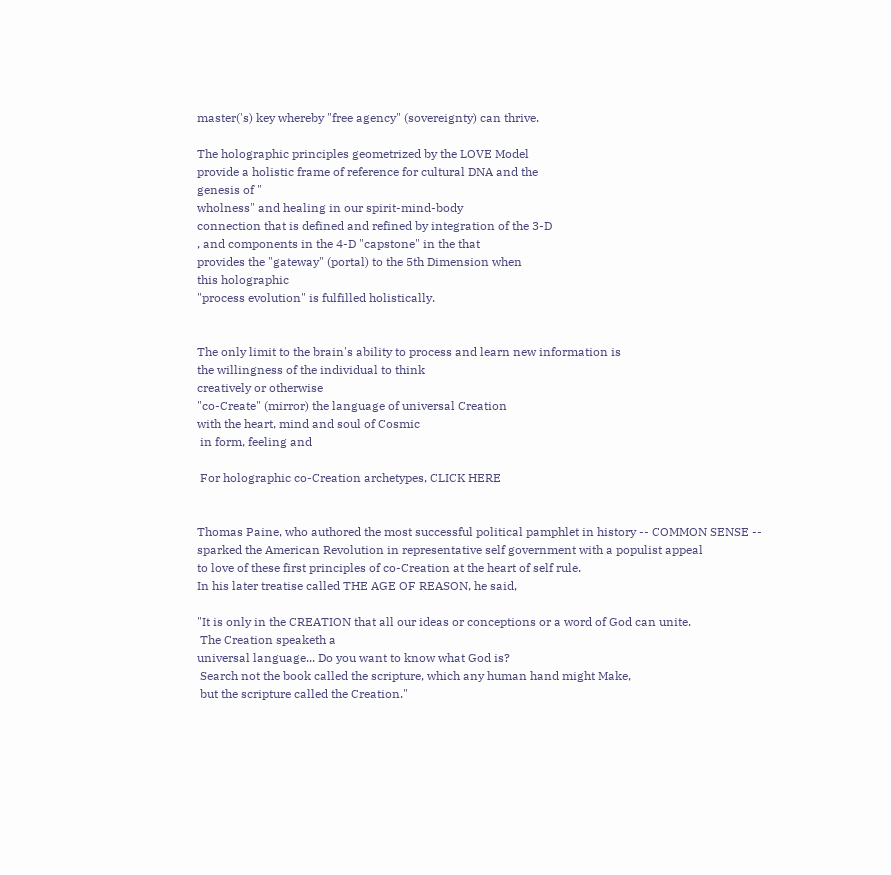master('s) key whereby "free agency" (sovereignty) can thrive.

The holographic principles geometrized by the LOVE Model
provide a holistic frame of reference for cultural DNA and the
genesis of "
wholness" and healing in our spirit-mind-body
connection that is defined and refined by integration of the 3-D
, and components in the 4-D "capstone" in the that
provides the "gateway" (portal) to the 5th Dimension when
this holographic
"process evolution" is fulfilled holistically.


The only limit to the brain's ability to process and learn new information is
the willingness of the individual to think
creatively or otherwise
"co-Create" (mirror) the language of universal Creation
with the heart, mind and soul of Cosmic
 in form, feeling and

 For holographic co-Creation archetypes, CLICK HERE


Thomas Paine, who authored the most successful political pamphlet in history -- COMMON SENSE --
sparked the American Revolution in representative self government with a populist appeal
to love of these first principles of co-Creation at the heart of self rule.
In his later treatise called THE AGE OF REASON, he said,

"It is only in the CREATION that all our ideas or conceptions or a word of God can unite.
 The Creation speaketh a
universal language... Do you want to know what God is?
 Search not the book called the scripture, which any human hand might Make,
 but the scripture called the Creation."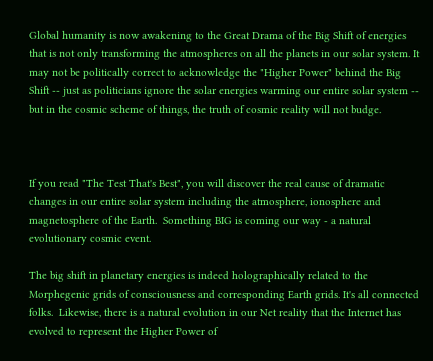Global humanity is now awakening to the Great Drama of the Big Shift of energies that is not only transforming the atmospheres on all the planets in our solar system. It may not be politically correct to acknowledge the "Higher Power" behind the Big Shift -- just as politicians ignore the solar energies warming our entire solar system -- but in the cosmic scheme of things, the truth of cosmic reality will not budge.



If you read "The Test That's Best", you will discover the real cause of dramatic changes in our entire solar system including the atmosphere, ionosphere and magnetosphere of the Earth.  Something BIG is coming our way - a natural evolutionary cosmic event.

The big shift in planetary energies is indeed holographically related to the Morphegenic grids of consciousness and corresponding Earth grids. It's all connected folks.  Likewise, there is a natural evolution in our Net reality that the Internet has evolved to represent the Higher Power of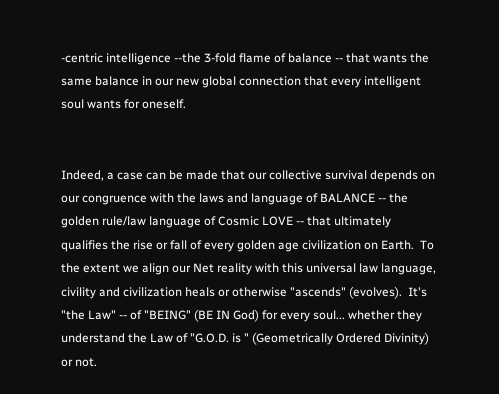-centric intelligence --the 3-fold flame of balance -- that wants the same balance in our new global connection that every intelligent soul wants for oneself.


Indeed, a case can be made that our collective survival depends on our congruence with the laws and language of BALANCE -- the golden rule/law language of Cosmic LOVE -- that ultimately qualifies the rise or fall of every golden age civilization on Earth.  To the extent we align our Net reality with this universal law language, civility and civilization heals or otherwise "ascends" (evolves).  It's "the Law" -- of "BEING" (BE IN God) for every soul... whether they understand the Law of "G.O.D. is " (Geometrically Ordered Divinity) or not.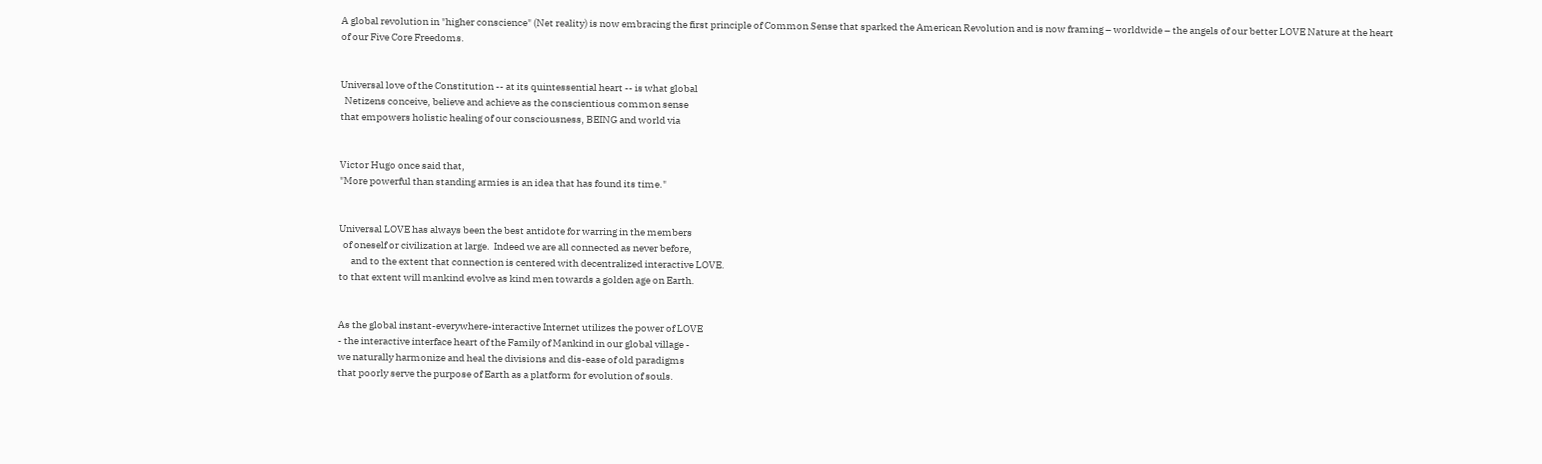A global revolution in "higher conscience" (Net reality) is now embracing the first principle of Common Sense that sparked the American Revolution and is now framing – worldwide – the angels of our better LOVE Nature at the heart of our Five Core Freedoms.


Universal love of the Constitution -- at its quintessential heart -- is what global
  Netizens conceive, believe and achieve as the conscientious common sense
that empowers holistic healing of our consciousness, BEING and world via


Victor Hugo once said that,
"More powerful than standing armies is an idea that has found its time."


Universal LOVE has always been the best antidote for warring in the members
  of oneself or civilization at large.  Indeed we are all connected as never before,
      and to the extent that connection is centered with decentralized interactive LOVE.
to that extent will mankind evolve as kind men towards a golden age on Earth.


As the global instant-everywhere-interactive Internet utilizes the power of LOVE
- the interactive interface heart of the Family of Mankind in our global village -
we naturally harmonize and heal the divisions and dis-ease of old paradigms
that poorly serve the purpose of Earth as a platform for evolution of souls.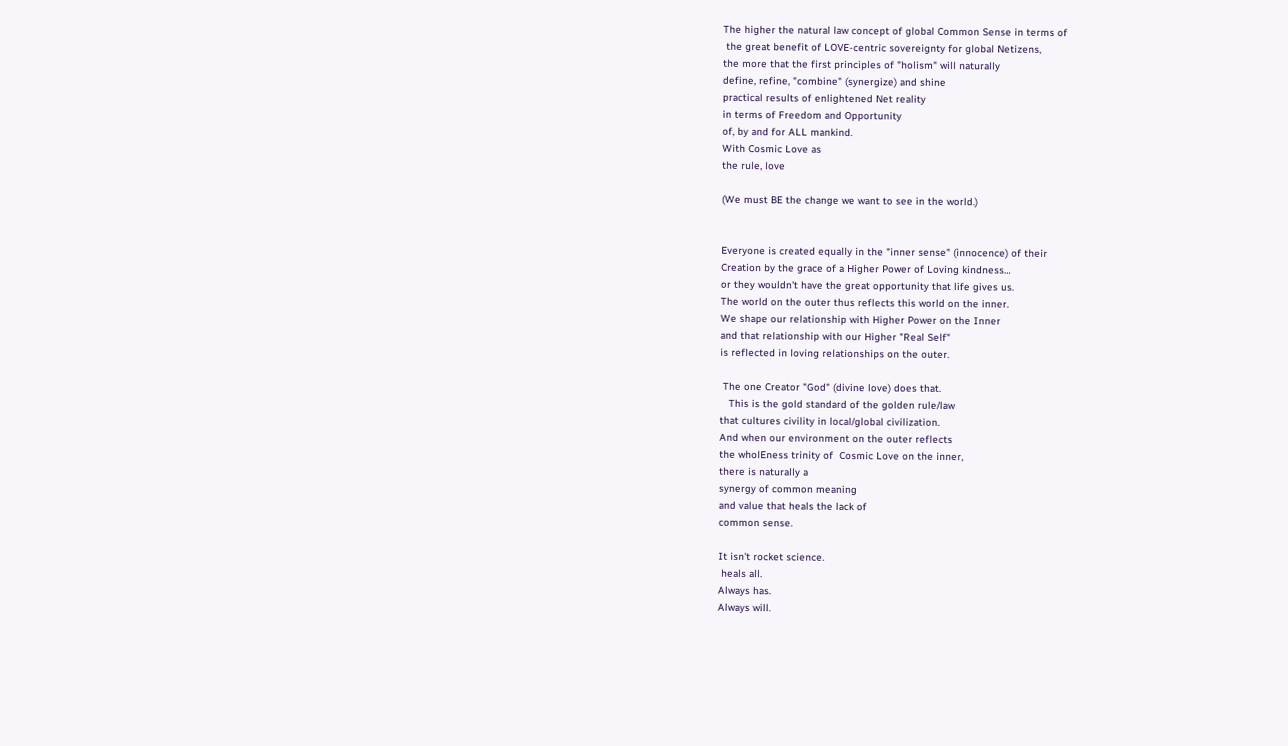The higher the natural law concept of global Common Sense in terms of
 the great benefit of LOVE-centric sovereignty for global Netizens,
the more that the first principles of "holism" will naturally
define, refine, "combine" (synergize) and shine
practical results of enlightened Net reality
in terms of Freedom and Opportunity
of, by and for ALL mankind.
With Cosmic Love as
the rule, love

(We must BE the change we want to see in the world.)


Everyone is created equally in the "inner sense" (innocence) of their
Creation by the grace of a Higher Power of Loving kindness…
or they wouldn't have the great opportunity that life gives us.
The world on the outer thus reflects this world on the inner.
We shape our relationship with Higher Power on the Inner
and that relationship with our Higher "Real Self"
is reflected in loving relationships on the outer.

 The one Creator "God" (divine love) does that.
   This is the gold standard of the golden rule/law
that cultures civility in local/global civilization.
And when our environment on the outer reflects
the wholEness trinity of  Cosmic Love on the inner,
there is naturally a
synergy of common meaning
and value that heals the lack of
common sense.

It isn't rocket science.
 heals all.
Always has.
Always will.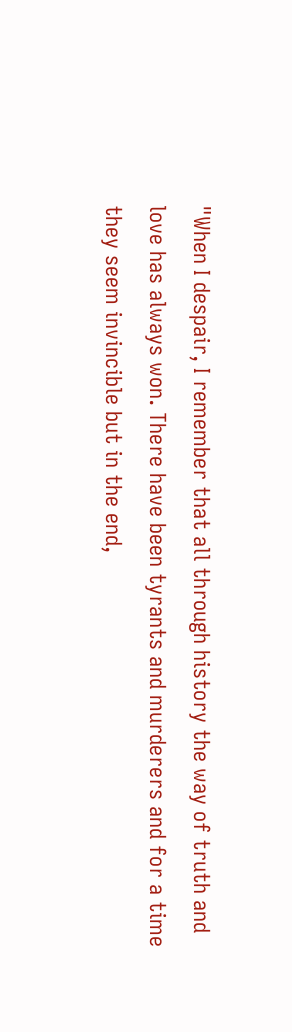"When I despair, I remember that all through history the way of truth and
love has always won. There have been tyrants and murderers and for a time
they seem invincible but in the end,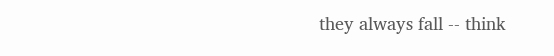they always fall -- think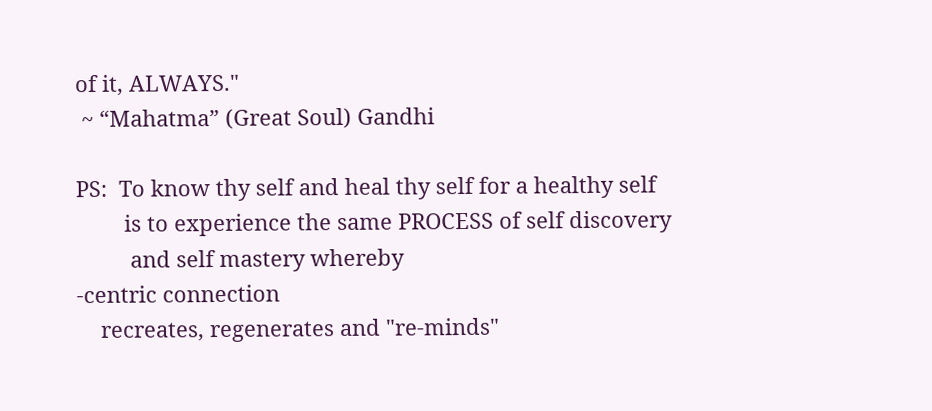of it, ALWAYS."
 ~ “Mahatma” (Great Soul) Gandhi

PS:  To know thy self and heal thy self for a healthy self
        is to experience the same PROCESS of self discovery
         and self mastery whereby
-centric connection
    recreates, regenerates and "re-minds"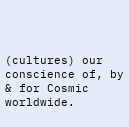(cultures) our
conscience of, by & for Cosmic worldwide.